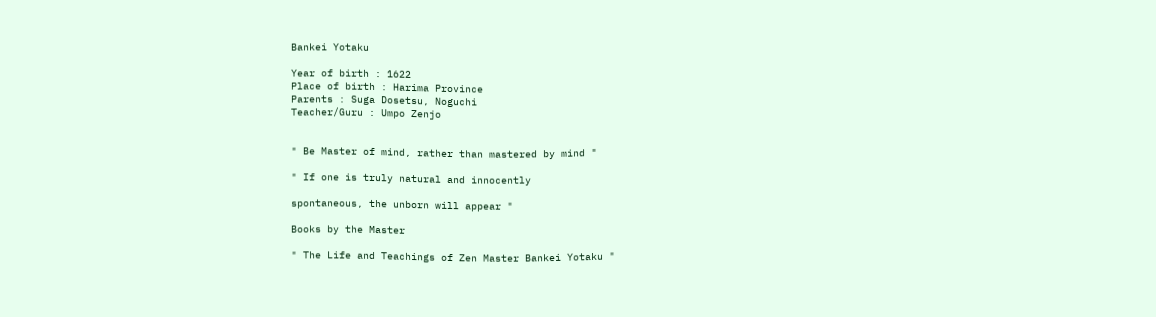Bankei Yotaku

Year of birth : 1622
Place of birth : Harima Province
Parents : Suga Dosetsu, Noguchi
Teacher/Guru : Umpo Zenjo


" Be Master of mind, rather than mastered by mind "

" If one is truly natural and innocently

spontaneous, the unborn will appear "

Books by the Master

" The Life and Teachings of Zen Master Bankei Yotaku "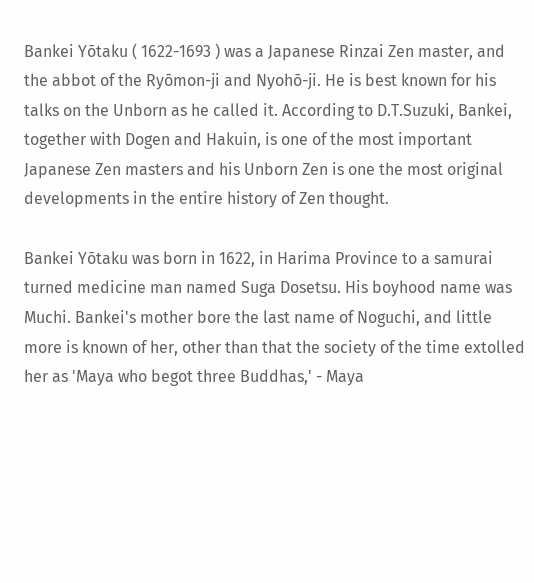Bankei Yōtaku ( 1622-1693 ) was a Japanese Rinzai Zen master, and the abbot of the Ryōmon-ji and Nyohō-ji. He is best known for his talks on the Unborn as he called it. According to D.T.Suzuki, Bankei, together with Dogen and Hakuin, is one of the most important Japanese Zen masters and his Unborn Zen is one the most original developments in the entire history of Zen thought.

Bankei Yōtaku was born in 1622, in Harima Province to a samurai turned medicine man named Suga Dosetsu. His boyhood name was Muchi. Bankei's mother bore the last name of Noguchi, and little more is known of her, other than that the society of the time extolled her as 'Maya who begot three Buddhas,' - Maya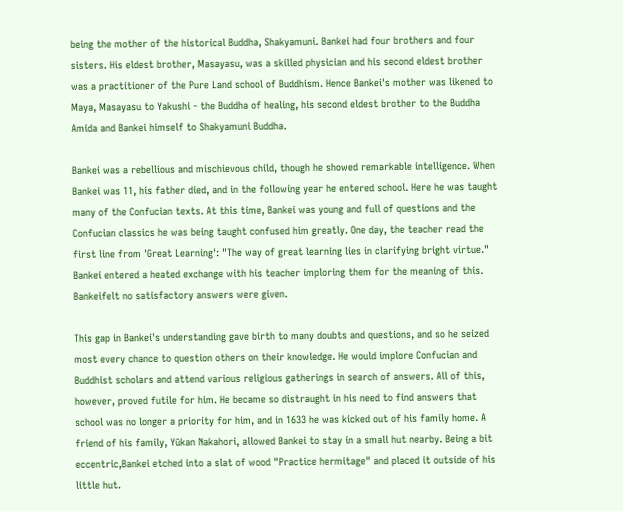being the mother of the historical Buddha, Shakyamuni. Bankei had four brothers and four sisters. His eldest brother, Masayasu, was a skilled physician and his second eldest brother was a practitioner of the Pure Land school of Buddhism. Hence Bankei's mother was likened to Maya, Masayasu to Yakushi - the Buddha of healing, his second eldest brother to the Buddha Amida and Bankei himself to Shakyamuni Buddha.

Bankei was a rebellious and mischievous child, though he showed remarkable intelligence. When Bankei was 11, his father died, and in the following year he entered school. Here he was taught many of the Confucian texts. At this time, Bankei was young and full of questions and the Confucian classics he was being taught confused him greatly. One day, the teacher read the first line from 'Great Learning': "The way of great learning lies in clarifying bright virtue." Bankei entered a heated exchange with his teacher imploring them for the meaning of this. Bankeifelt no satisfactory answers were given.

This gap in Bankei's understanding gave birth to many doubts and questions, and so he seized most every chance to question others on their knowledge. He would implore Confucian and Buddhist scholars and attend various religious gatherings in search of answers. All of this, however, proved futile for him. He became so distraught in his need to find answers that school was no longer a priority for him, and in 1633 he was kicked out of his family home. A friend of his family, Yūkan Nakahori, allowed Bankei to stay in a small hut nearby. Being a bit eccentric,Bankei etched into a slat of wood "Practice hermitage" and placed it outside of his little hut.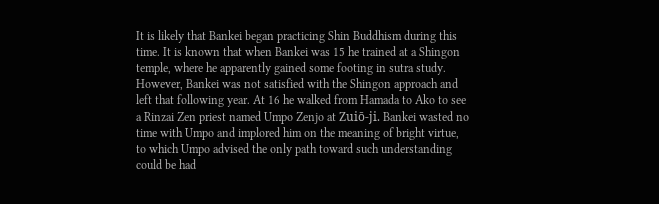It is likely that Bankei began practicing Shin Buddhism during this time. It is known that when Bankei was 15 he trained at a Shingon temple, where he apparently gained some footing in sutra study. However, Bankei was not satisfied with the Shingon approach and left that following year. At 16 he walked from Hamada to Ako to see a Rinzai Zen priest named Umpo Zenjo at Zuiō-ji. Bankei wasted no time with Umpo and implored him on the meaning of bright virtue, to which Umpo advised the only path toward such understanding could be had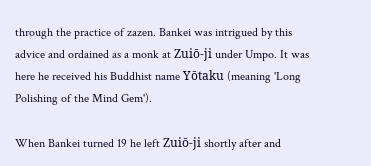through the practice of zazen. Bankei was intrigued by this advice and ordained as a monk at Zuiō-ji under Umpo. It was here he received his Buddhist name Yōtaku (meaning 'Long Polishing of the Mind Gem').

When Bankei turned 19 he left Zuiō-ji shortly after and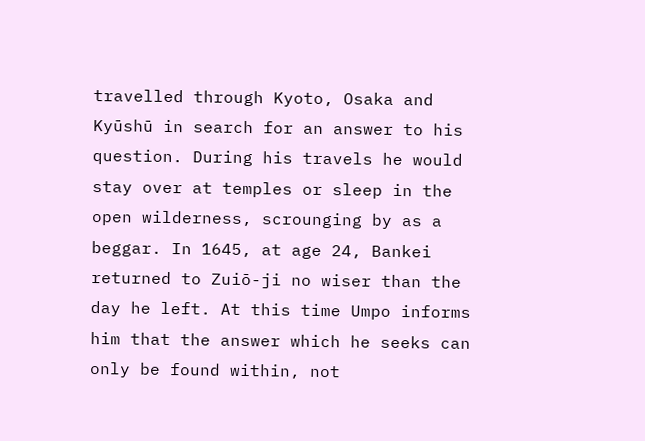travelled through Kyoto, Osaka and Kyūshū in search for an answer to his question. During his travels he would stay over at temples or sleep in the open wilderness, scrounging by as a beggar. In 1645, at age 24, Bankei returned to Zuiō-ji no wiser than the day he left. At this time Umpo informs him that the answer which he seeks can only be found within, not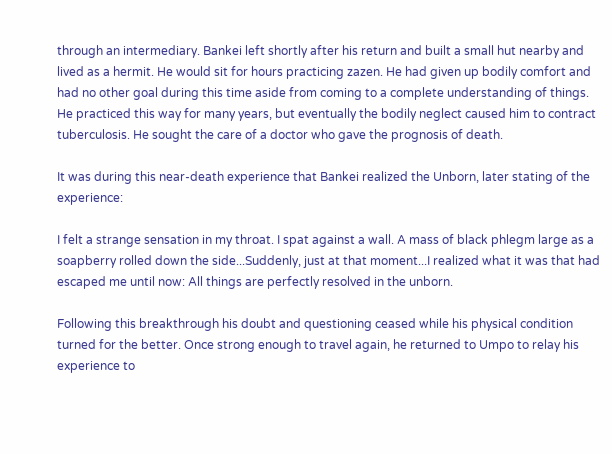through an intermediary. Bankei left shortly after his return and built a small hut nearby and lived as a hermit. He would sit for hours practicing zazen. He had given up bodily comfort and had no other goal during this time aside from coming to a complete understanding of things. He practiced this way for many years, but eventually the bodily neglect caused him to contract tuberculosis. He sought the care of a doctor who gave the prognosis of death.

It was during this near-death experience that Bankei realized the Unborn, later stating of the experience:

I felt a strange sensation in my throat. I spat against a wall. A mass of black phlegm large as a soapberry rolled down the side...Suddenly, just at that moment...I realized what it was that had escaped me until now: All things are perfectly resolved in the unborn.

Following this breakthrough his doubt and questioning ceased while his physical condition turned for the better. Once strong enough to travel again, he returned to Umpo to relay his experience to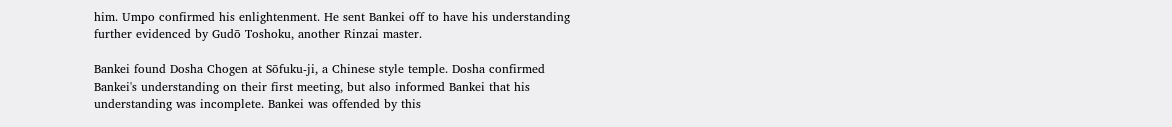him. Umpo confirmed his enlightenment. He sent Bankei off to have his understanding further evidenced by Gudō Toshoku, another Rinzai master.

Bankei found Dosha Chogen at Sōfuku-ji, a Chinese style temple. Dosha confirmed Bankei's understanding on their first meeting, but also informed Bankei that his understanding was incomplete. Bankei was offended by this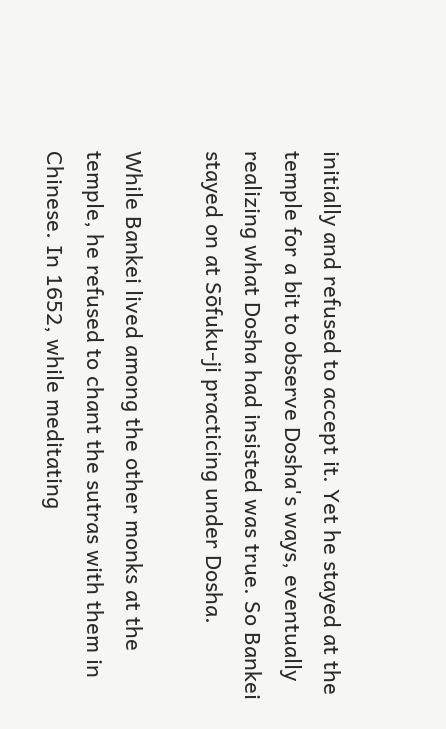initially and refused to accept it. Yet he stayed at the temple for a bit to observe Dosha's ways, eventually realizing what Dosha had insisted was true. So Bankei stayed on at Sōfuku-ji practicing under Dosha.

While Bankei lived among the other monks at the temple, he refused to chant the sutras with them in Chinese. In 1652, while meditating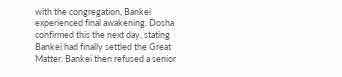with the congregation, Bankei experienced final awakening. Dosha confirmed this the next day, stating Bankei had finally settled the Great Matter. Bankei then refused a senior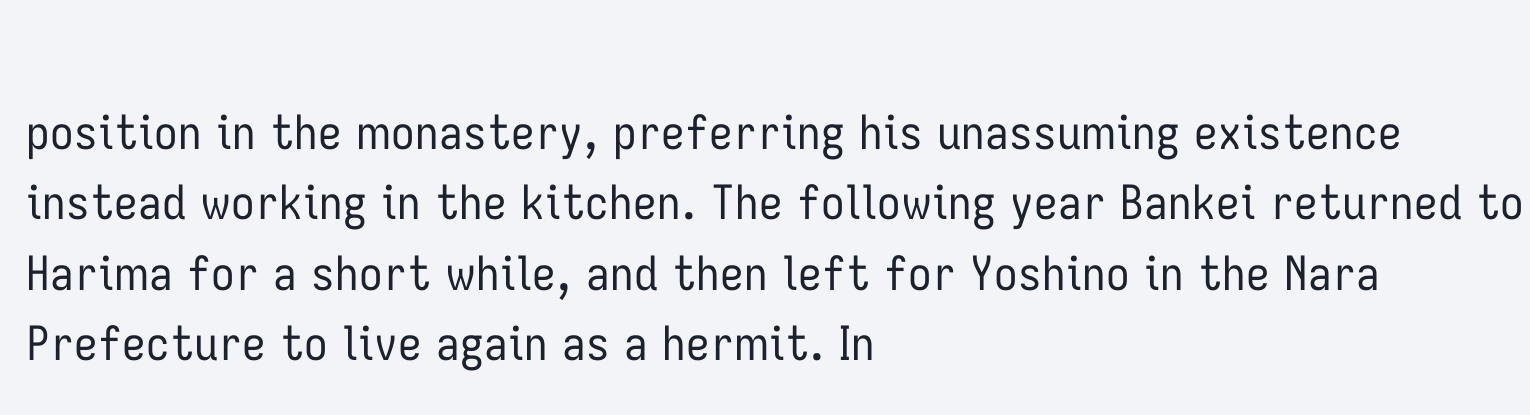position in the monastery, preferring his unassuming existence instead working in the kitchen. The following year Bankei returned to Harima for a short while, and then left for Yoshino in the Nara Prefecture to live again as a hermit. In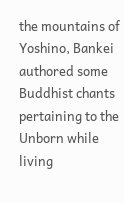the mountains of Yoshino, Bankei authored some Buddhist chants pertaining to the Unborn while living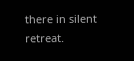there in silent retreat.